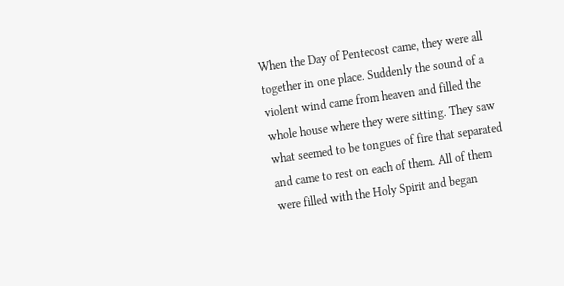When the Day of Pentecost came, they were all together in one place. Suddenly the sound of a violent wind came from heaven and filled the whole house where they were sitting. They saw what seemed to be tongues of fire that separated and came to rest on each of them. All of them were filled with the Holy Spirit and began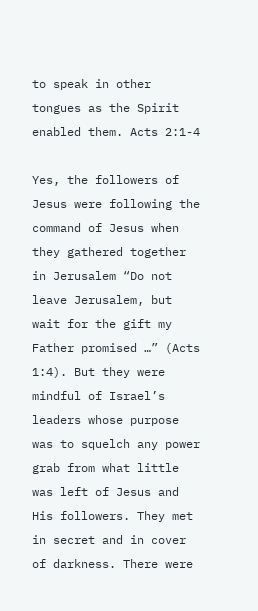to speak in other tongues as the Spirit enabled them. Acts 2:1-4

Yes, the followers of Jesus were following the command of Jesus when they gathered together in Jerusalem “Do not leave Jerusalem, but wait for the gift my Father promised …” (Acts 1:4). But they were mindful of Israel’s leaders whose purpose was to squelch any power grab from what little was left of Jesus and His followers. They met in secret and in cover of darkness. There were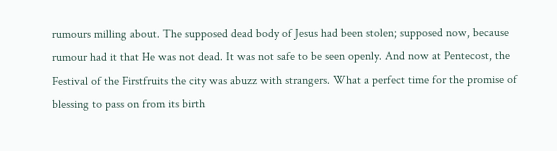rumours milling about. The supposed dead body of Jesus had been stolen; supposed now, because rumour had it that He was not dead. It was not safe to be seen openly. And now at Pentecost, the Festival of the Firstfruits the city was abuzz with strangers. What a perfect time for the promise of blessing to pass on from its birth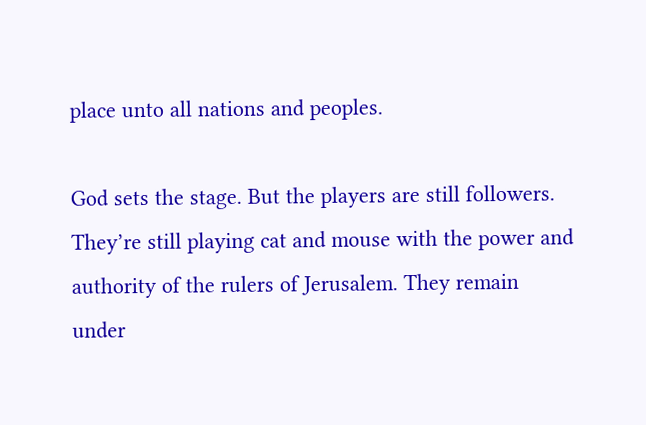place unto all nations and peoples.

God sets the stage. But the players are still followers. They’re still playing cat and mouse with the power and authority of the rulers of Jerusalem. They remain under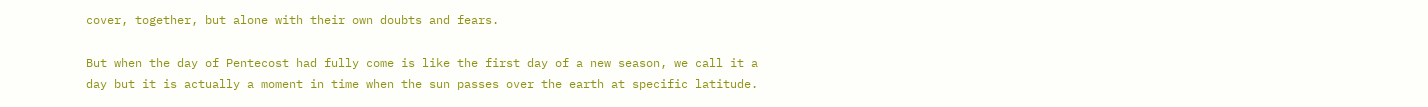cover, together, but alone with their own doubts and fears.

But when the day of Pentecost had fully come is like the first day of a new season, we call it a day but it is actually a moment in time when the sun passes over the earth at specific latitude.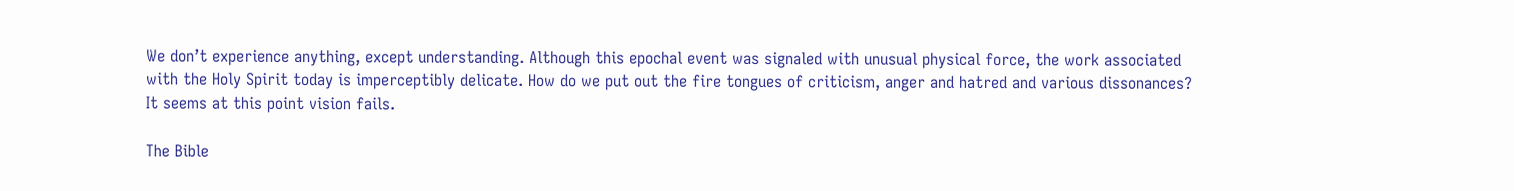We don’t experience anything, except understanding. Although this epochal event was signaled with unusual physical force, the work associated with the Holy Spirit today is imperceptibly delicate. How do we put out the fire tongues of criticism, anger and hatred and various dissonances? It seems at this point vision fails.

The Bible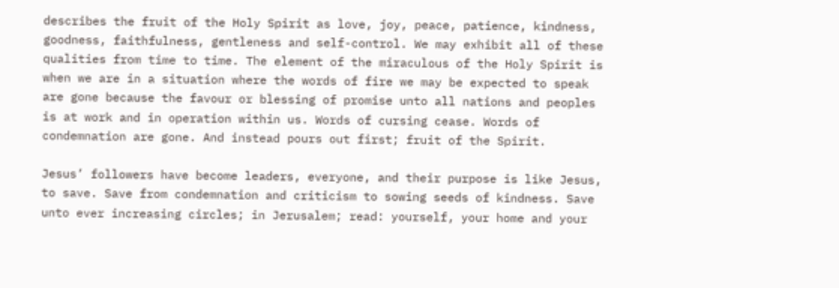describes the fruit of the Holy Spirit as love, joy, peace, patience, kindness, goodness, faithfulness, gentleness and self-control. We may exhibit all of these qualities from time to time. The element of the miraculous of the Holy Spirit is when we are in a situation where the words of fire we may be expected to speak are gone because the favour or blessing of promise unto all nations and peoples is at work and in operation within us. Words of cursing cease. Words of condemnation are gone. And instead pours out first; fruit of the Spirit.

Jesus’ followers have become leaders, everyone, and their purpose is like Jesus, to save. Save from condemnation and criticism to sowing seeds of kindness. Save unto ever increasing circles; in Jerusalem; read: yourself, your home and your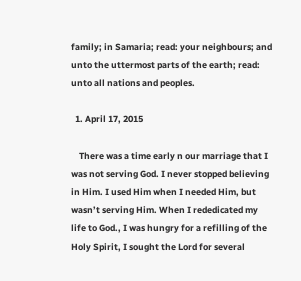family; in Samaria; read: your neighbours; and unto the uttermost parts of the earth; read: unto all nations and peoples.

  1. April 17, 2015

    There was a time early n our marriage that I was not serving God. I never stopped believing in Him. I used Him when I needed Him, but wasn’t serving Him. When I rededicated my life to God., I was hungry for a refilling of the Holy Spirit, I sought the Lord for several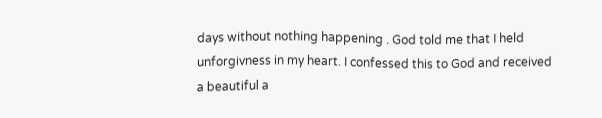days without nothing happening . God told me that I held unforgivness in my heart. I confessed this to God and received a beautiful a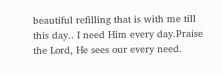beautiful refilling that is with me till this day.. I need Him every day.Praise the Lord, He sees our every need.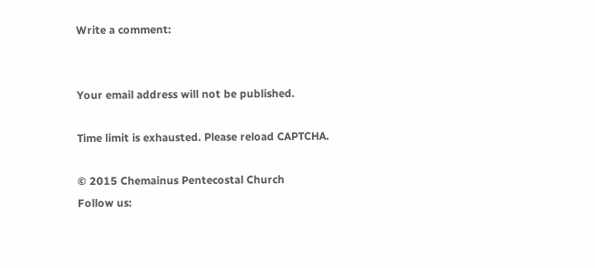Write a comment:


Your email address will not be published.

Time limit is exhausted. Please reload CAPTCHA.

© 2015 Chemainus Pentecostal Church
Follow us: